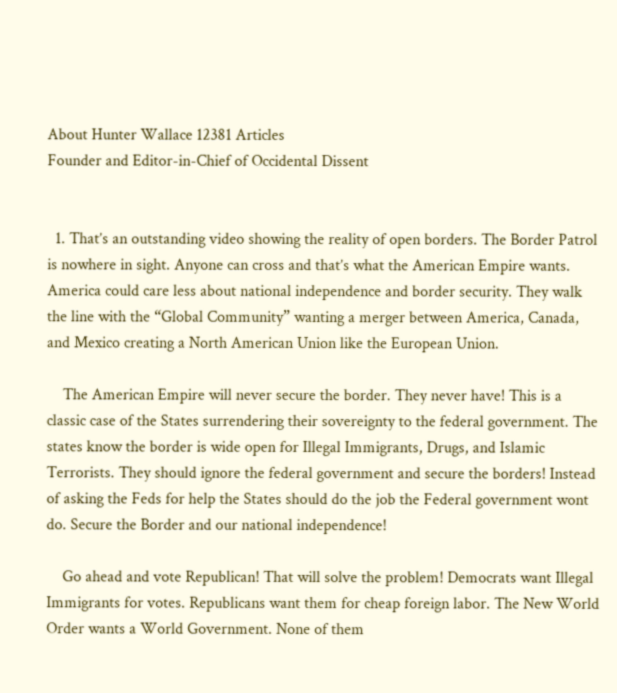About Hunter Wallace 12381 Articles
Founder and Editor-in-Chief of Occidental Dissent


  1. That’s an outstanding video showing the reality of open borders. The Border Patrol is nowhere in sight. Anyone can cross and that’s what the American Empire wants. America could care less about national independence and border security. They walk the line with the “Global Community” wanting a merger between America, Canada, and Mexico creating a North American Union like the European Union.

    The American Empire will never secure the border. They never have! This is a classic case of the States surrendering their sovereignty to the federal government. The states know the border is wide open for Illegal Immigrants, Drugs, and Islamic Terrorists. They should ignore the federal government and secure the borders! Instead of asking the Feds for help the States should do the job the Federal government wont do. Secure the Border and our national independence!

    Go ahead and vote Republican! That will solve the problem! Democrats want Illegal Immigrants for votes. Republicans want them for cheap foreign labor. The New World Order wants a World Government. None of them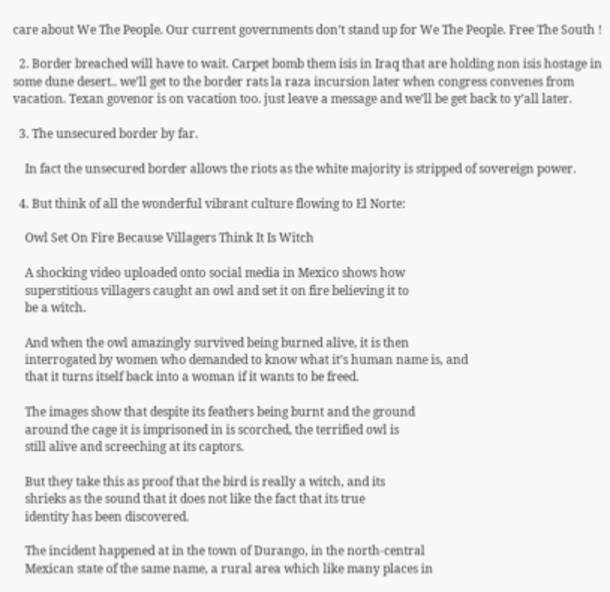care about We The People. Our current governments don’t stand up for We The People. Free The South !

  2. Border breached will have to wait. Carpet bomb them isis in Iraq that are holding non isis hostage in some dune desert.. we’ll get to the border rats la raza incursion later when congress convenes from vacation. Texan govenor is on vacation too. just leave a message and we’ll be get back to y’all later.

  3. The unsecured border by far.

    In fact the unsecured border allows the riots as the white majority is stripped of sovereign power.

  4. But think of all the wonderful vibrant culture flowing to El Norte:

    Owl Set On Fire Because Villagers Think It Is Witch

    A shocking video uploaded onto social media in Mexico shows how
    superstitious villagers caught an owl and set it on fire believing it to
    be a witch.

    And when the owl amazingly survived being burned alive, it is then
    interrogated by women who demanded to know what it’s human name is, and
    that it turns itself back into a woman if it wants to be freed.

    The images show that despite its feathers being burnt and the ground
    around the cage it is imprisoned in is scorched, the terrified owl is
    still alive and screeching at its captors.

    But they take this as proof that the bird is really a witch, and its
    shrieks as the sound that it does not like the fact that its true
    identity has been discovered.

    The incident happened at in the town of Durango, in the north-central
    Mexican state of the same name, a rural area which like many places in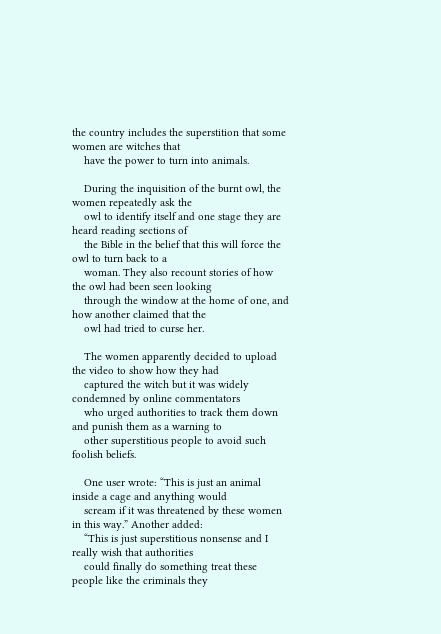the country includes the superstition that some women are witches that
    have the power to turn into animals.

    During the inquisition of the burnt owl, the women repeatedly ask the
    owl to identify itself and one stage they are heard reading sections of
    the Bible in the belief that this will force the owl to turn back to a
    woman. They also recount stories of how the owl had been seen looking
    through the window at the home of one, and how another claimed that the
    owl had tried to curse her.

    The women apparently decided to upload the video to show how they had
    captured the witch but it was widely condemned by online commentators
    who urged authorities to track them down and punish them as a warning to
    other superstitious people to avoid such foolish beliefs.

    One user wrote: “This is just an animal inside a cage and anything would
    scream if it was threatened by these women in this way.” Another added:
    “This is just superstitious nonsense and I really wish that authorities
    could finally do something treat these people like the criminals they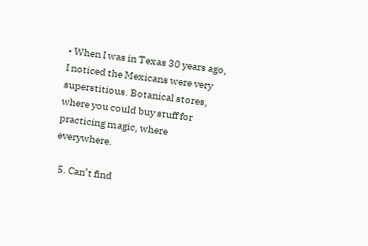• When I was in Texas 30 years ago, I noticed the Mexicans were very superstitious. Botanical stores, where you could buy stuff for practicing magic, where everywhere.

  5. Can’t find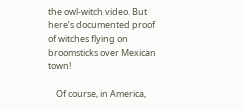the owl-witch video. But here’s documented proof of witches flying on broomsticks over Mexican town!

    Of course, in America,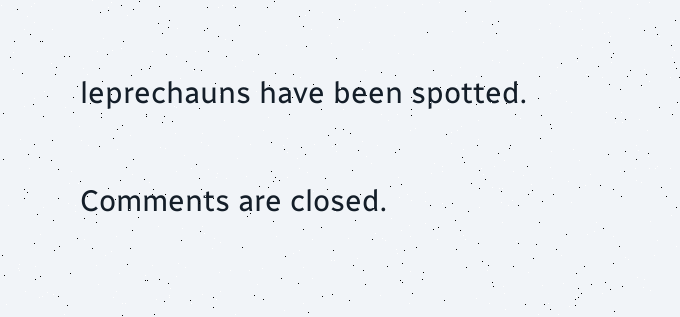leprechauns have been spotted.

Comments are closed.